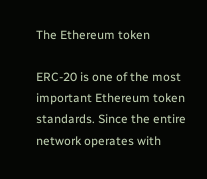The Ethereum token

ERC-20 is one of the most important Ethereum token standards. Since the entire network operates with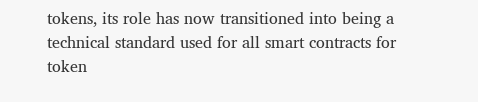tokens, its role has now transitioned into being a technical standard used for all smart contracts for token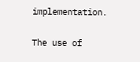implementation.

The use of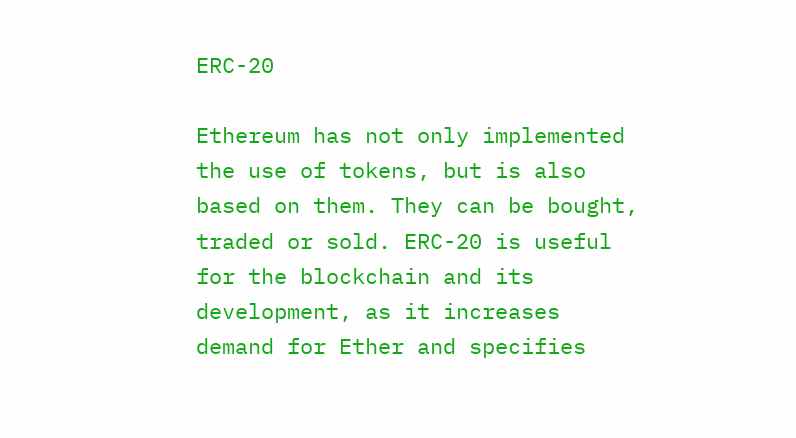ERC-20

Ethereum has not only implemented the use of tokens, but is also based on them. They can be bought, traded or sold. ERC-20 is useful for the blockchain and its development, as it increases demand for Ether and specifies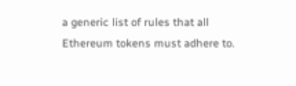a generic list of rules that all Ethereum tokens must adhere to.